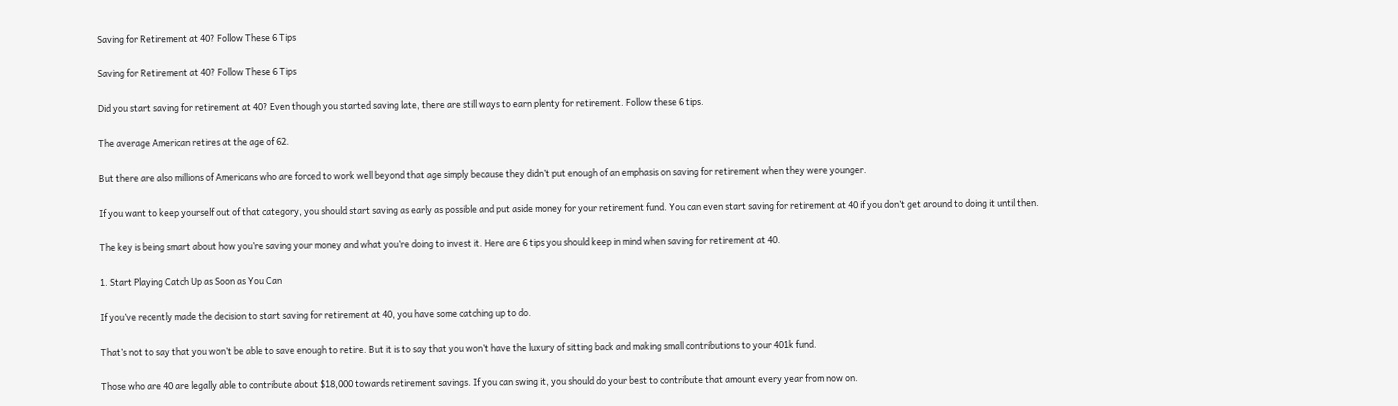Saving for Retirement at 40? Follow These 6 Tips

Saving for Retirement at 40? Follow These 6 Tips

Did you start saving for retirement at 40? Even though you started saving late, there are still ways to earn plenty for retirement. Follow these 6 tips.

The average American retires at the age of 62.

But there are also millions of Americans who are forced to work well beyond that age simply because they didn’t put enough of an emphasis on saving for retirement when they were younger.

If you want to keep yourself out of that category, you should start saving as early as possible and put aside money for your retirement fund. You can even start saving for retirement at 40 if you don’t get around to doing it until then.

The key is being smart about how you’re saving your money and what you’re doing to invest it. Here are 6 tips you should keep in mind when saving for retirement at 40.

1. Start Playing Catch Up as Soon as You Can

If you’ve recently made the decision to start saving for retirement at 40, you have some catching up to do.

That’s not to say that you won’t be able to save enough to retire. But it is to say that you won’t have the luxury of sitting back and making small contributions to your 401k fund.

Those who are 40 are legally able to contribute about $18,000 towards retirement savings. If you can swing it, you should do your best to contribute that amount every year from now on.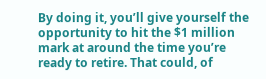By doing it, you’ll give yourself the opportunity to hit the $1 million mark at around the time you’re ready to retire. That could, of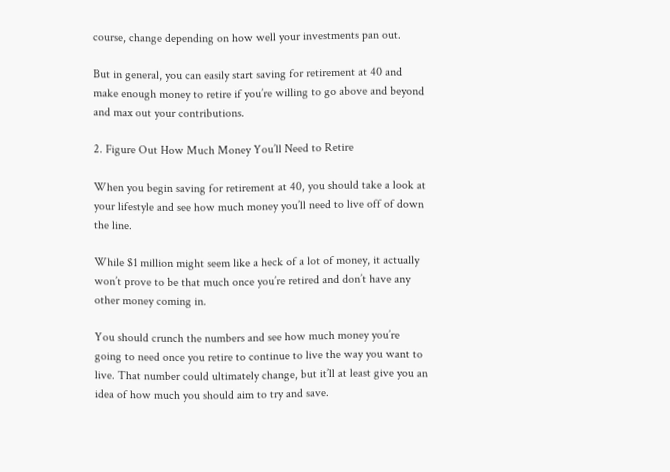course, change depending on how well your investments pan out.

But in general, you can easily start saving for retirement at 40 and make enough money to retire if you’re willing to go above and beyond and max out your contributions.

2. Figure Out How Much Money You’ll Need to Retire

When you begin saving for retirement at 40, you should take a look at your lifestyle and see how much money you’ll need to live off of down the line.

While $1 million might seem like a heck of a lot of money, it actually won’t prove to be that much once you’re retired and don’t have any other money coming in.

You should crunch the numbers and see how much money you’re going to need once you retire to continue to live the way you want to live. That number could ultimately change, but it’ll at least give you an idea of how much you should aim to try and save.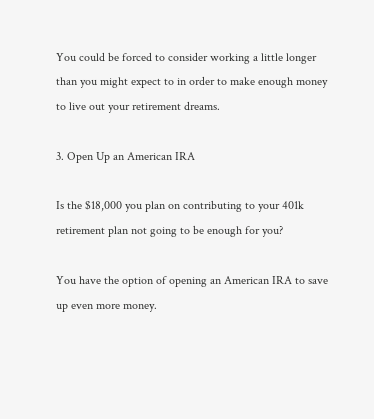You could be forced to consider working a little longer than you might expect to in order to make enough money to live out your retirement dreams.

3. Open Up an American IRA

Is the $18,000 you plan on contributing to your 401k retirement plan not going to be enough for you?

You have the option of opening an American IRA to save up even more money.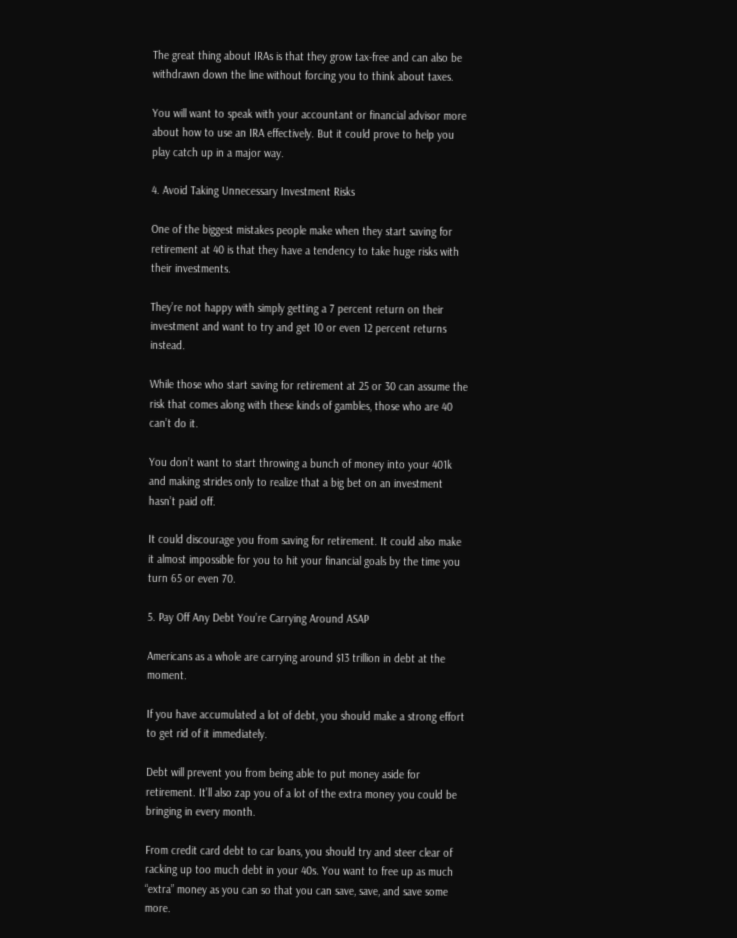The great thing about IRAs is that they grow tax-free and can also be withdrawn down the line without forcing you to think about taxes.

You will want to speak with your accountant or financial advisor more about how to use an IRA effectively. But it could prove to help you play catch up in a major way.

4. Avoid Taking Unnecessary Investment Risks

One of the biggest mistakes people make when they start saving for retirement at 40 is that they have a tendency to take huge risks with their investments.

They’re not happy with simply getting a 7 percent return on their investment and want to try and get 10 or even 12 percent returns instead.

While those who start saving for retirement at 25 or 30 can assume the risk that comes along with these kinds of gambles, those who are 40 can’t do it.

You don’t want to start throwing a bunch of money into your 401k and making strides only to realize that a big bet on an investment hasn’t paid off.

It could discourage you from saving for retirement. It could also make it almost impossible for you to hit your financial goals by the time you turn 65 or even 70.

5. Pay Off Any Debt You’re Carrying Around ASAP

Americans as a whole are carrying around $13 trillion in debt at the moment.

If you have accumulated a lot of debt, you should make a strong effort to get rid of it immediately.

Debt will prevent you from being able to put money aside for retirement. It’ll also zap you of a lot of the extra money you could be bringing in every month.

From credit card debt to car loans, you should try and steer clear of racking up too much debt in your 40s. You want to free up as much “extra” money as you can so that you can save, save, and save some more.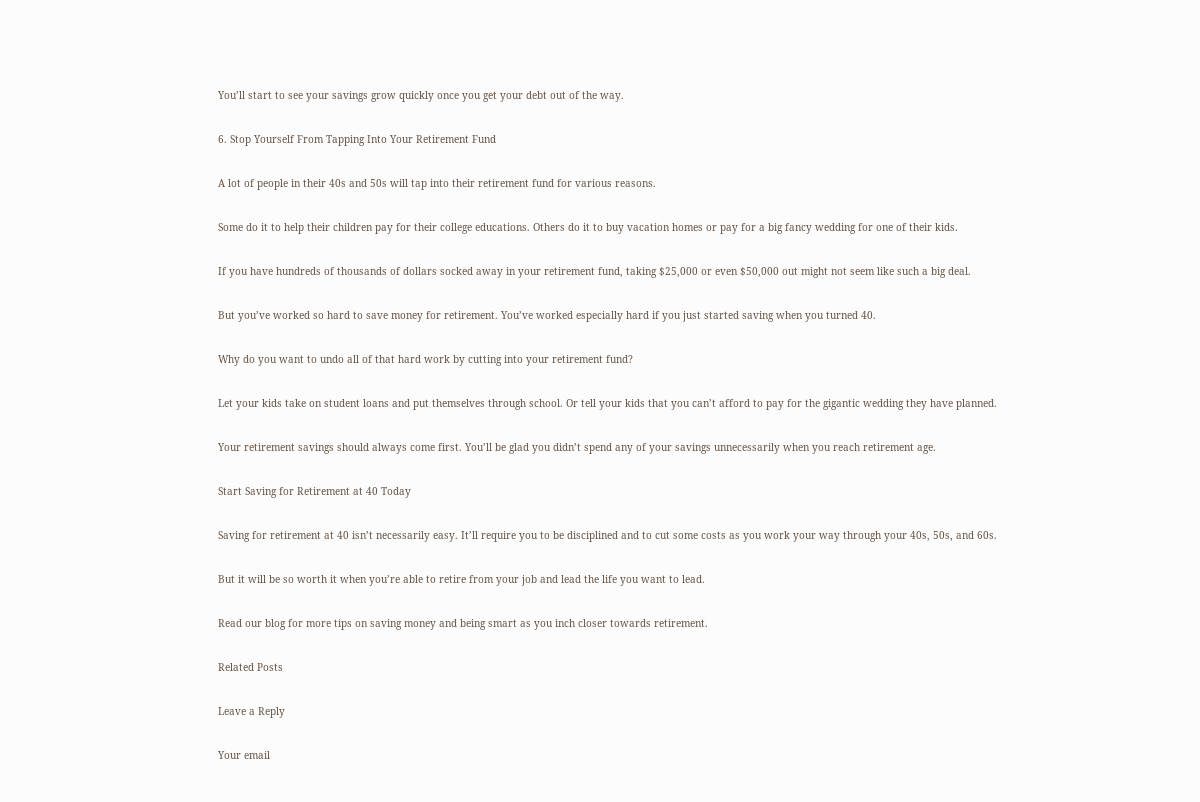You’ll start to see your savings grow quickly once you get your debt out of the way.

6. Stop Yourself From Tapping Into Your Retirement Fund

A lot of people in their 40s and 50s will tap into their retirement fund for various reasons.

Some do it to help their children pay for their college educations. Others do it to buy vacation homes or pay for a big fancy wedding for one of their kids.

If you have hundreds of thousands of dollars socked away in your retirement fund, taking $25,000 or even $50,000 out might not seem like such a big deal.

But you’ve worked so hard to save money for retirement. You’ve worked especially hard if you just started saving when you turned 40.

Why do you want to undo all of that hard work by cutting into your retirement fund?

Let your kids take on student loans and put themselves through school. Or tell your kids that you can’t afford to pay for the gigantic wedding they have planned.

Your retirement savings should always come first. You’ll be glad you didn’t spend any of your savings unnecessarily when you reach retirement age.

Start Saving for Retirement at 40 Today

Saving for retirement at 40 isn’t necessarily easy. It’ll require you to be disciplined and to cut some costs as you work your way through your 40s, 50s, and 60s.

But it will be so worth it when you’re able to retire from your job and lead the life you want to lead.

Read our blog for more tips on saving money and being smart as you inch closer towards retirement.

Related Posts

Leave a Reply

Your email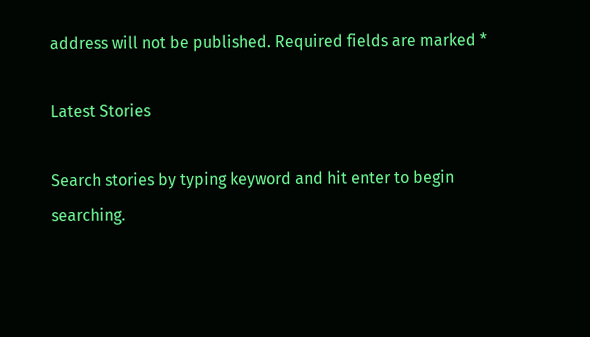address will not be published. Required fields are marked *

Latest Stories

Search stories by typing keyword and hit enter to begin searching.